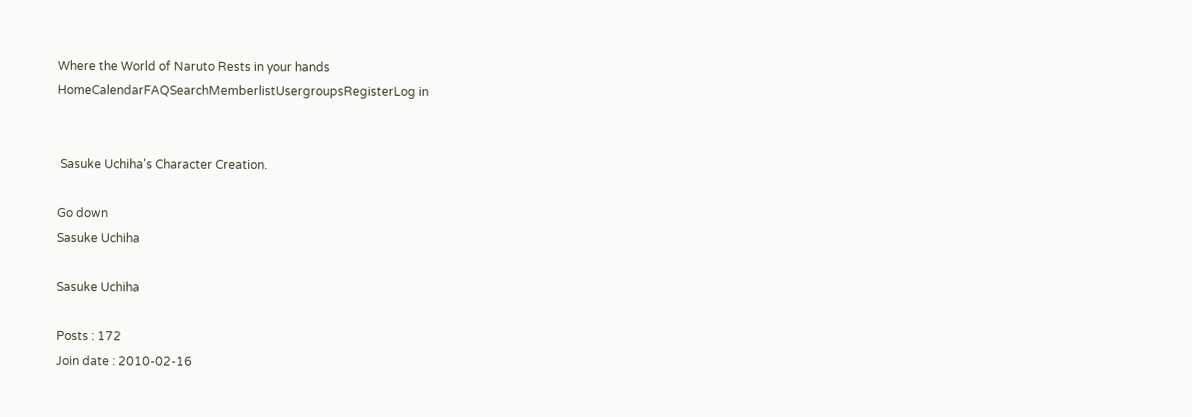Where the World of Naruto Rests in your hands
HomeCalendarFAQSearchMemberlistUsergroupsRegisterLog in


 Sasuke Uchiha's Character Creation.

Go down
Sasuke Uchiha

Sasuke Uchiha

Posts : 172
Join date : 2010-02-16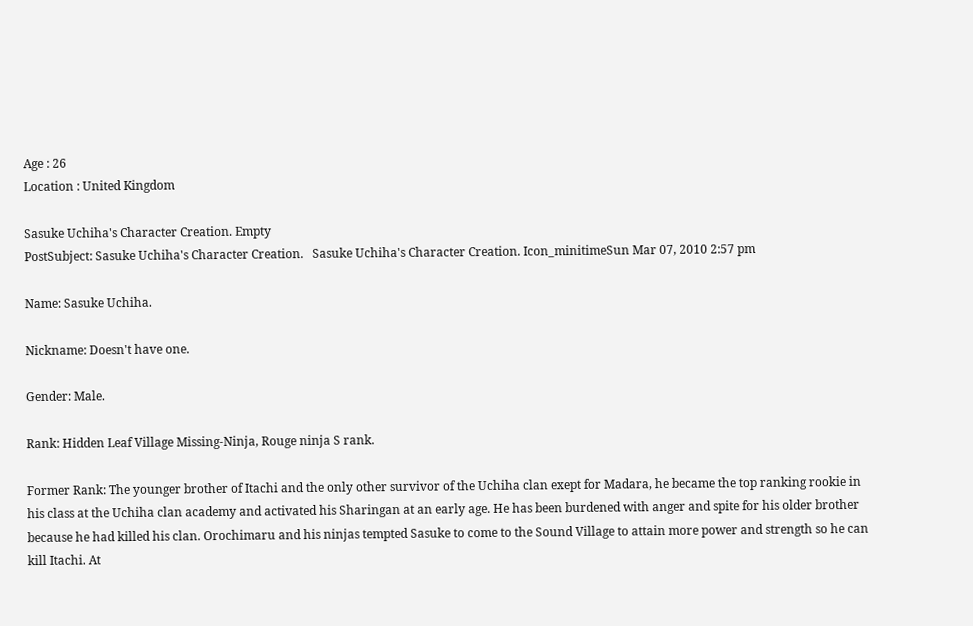Age : 26
Location : United Kingdom

Sasuke Uchiha's Character Creation. Empty
PostSubject: Sasuke Uchiha's Character Creation.   Sasuke Uchiha's Character Creation. Icon_minitimeSun Mar 07, 2010 2:57 pm

Name: Sasuke Uchiha.

Nickname: Doesn't have one.

Gender: Male.

Rank: Hidden Leaf Village Missing-Ninja, Rouge ninja S rank.

Former Rank: The younger brother of Itachi and the only other survivor of the Uchiha clan exept for Madara, he became the top ranking rookie in his class at the Uchiha clan academy and activated his Sharingan at an early age. He has been burdened with anger and spite for his older brother because he had killed his clan. Orochimaru and his ninjas tempted Sasuke to come to the Sound Village to attain more power and strength so he can kill Itachi. At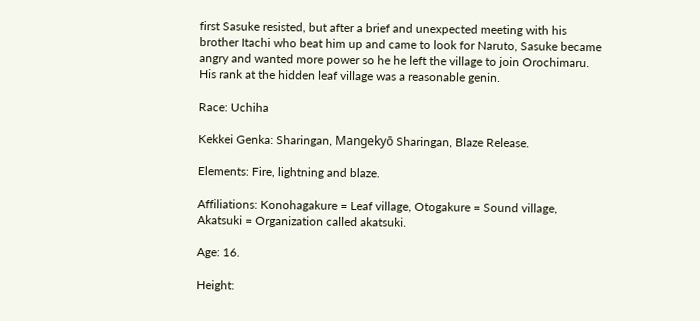first Sasuke resisted, but after a brief and unexpected meeting with his brother Itachi who beat him up and came to look for Naruto, Sasuke became angry and wanted more power so he he left the village to join Orochimaru. His rank at the hidden leaf village was a reasonable genin.

Race: Uchiha

Kekkei Genka: Sharingan, Mangekyō Sharingan, Blaze Release.

Elements: Fire, lightning and blaze.

Affiliations: Konohagakure = Leaf village, Otogakure = Sound village, Akatsuki = Organization called akatsuki.

Age: 16.

Height: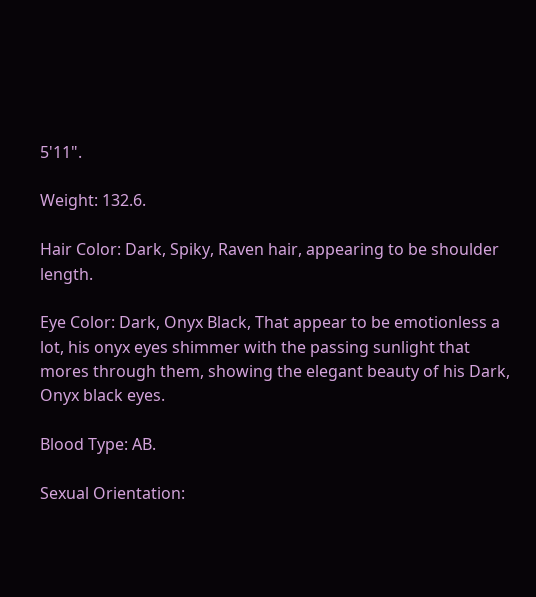5'11".

Weight: 132.6.

Hair Color: Dark, Spiky, Raven hair, appearing to be shoulder length.

Eye Color: Dark, Onyx Black, That appear to be emotionless a lot, his onyx eyes shimmer with the passing sunlight that mores through them, showing the elegant beauty of his Dark, Onyx black eyes.

Blood Type: AB.

Sexual Orientation: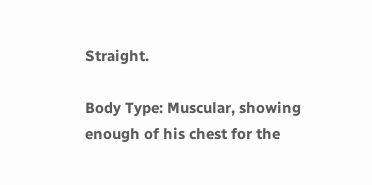Straight.

Body Type: Muscular, showing enough of his chest for the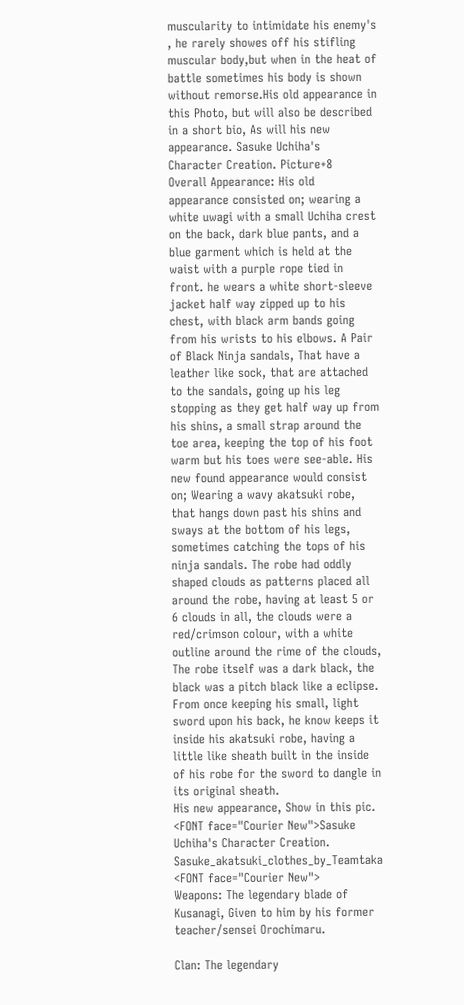muscularity to intimidate his enemy's , he rarely showes off his stifling muscular body,but when in the heat of battle sometimes his body is shown without remorse.His old appearance in this Photo, but will also be described in a short bio, As will his new appearance. Sasuke Uchiha's Character Creation. Picture+8
Overall Appearance: His old appearance consisted on; wearing a white uwagi with a small Uchiha crest on the back, dark blue pants, and a blue garment which is held at the waist with a purple rope tied in front. he wears a white short-sleeve jacket half way zipped up to his chest, with black arm bands going from his wrists to his elbows. A Pair of Black Ninja sandals, That have a leather like sock, that are attached to the sandals, going up his leg stopping as they get half way up from his shins, a small strap around the toe area, keeping the top of his foot warm but his toes were see-able. His new found appearance would consist on; Wearing a wavy akatsuki robe, that hangs down past his shins and sways at the bottom of his legs, sometimes catching the tops of his ninja sandals. The robe had oddly shaped clouds as patterns placed all around the robe, having at least 5 or 6 clouds in all, the clouds were a red/crimson colour, with a white outline around the rime of the clouds, The robe itself was a dark black, the black was a pitch black like a eclipse. From once keeping his small, light sword upon his back, he know keeps it inside his akatsuki robe, having a little like sheath built in the inside of his robe for the sword to dangle in its original sheath.
His new appearance, Show in this pic.
<FONT face="Courier New">Sasuke Uchiha's Character Creation. Sasuke_akatsuki_clothes_by_Teamtaka  <FONT face="Courier New">
Weapons: The legendary blade of Kusanagi, Given to him by his former teacher/sensei Orochimaru.

Clan: The legendary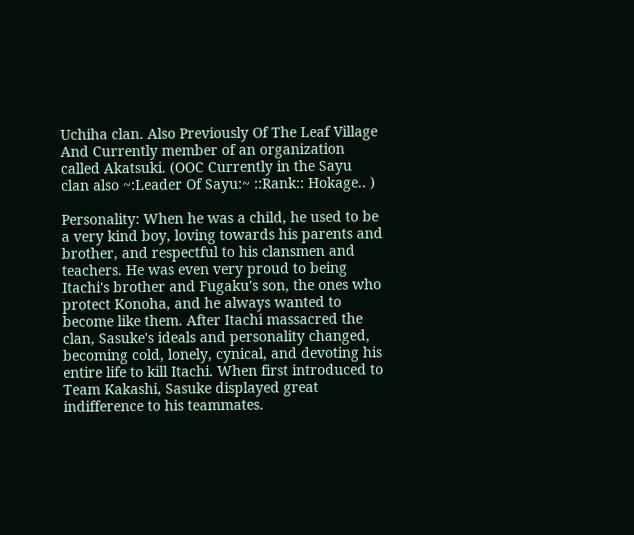Uchiha clan. Also Previously Of The Leaf Village And Currently member of an organization called Akatsuki. (OOC Currently in the Sayu clan also ~:Leader Of Sayu:~ ::Rank:: Hokage.. )

Personality: When he was a child, he used to be a very kind boy, loving towards his parents and brother, and respectful to his clansmen and teachers. He was even very proud to being Itachi's brother and Fugaku's son, the ones who protect Konoha, and he always wanted to become like them. After Itachi massacred the clan, Sasuke's ideals and personality changed, becoming cold, lonely, cynical, and devoting his entire life to kill Itachi. When first introduced to Team Kakashi, Sasuke displayed great indifference to his teammates.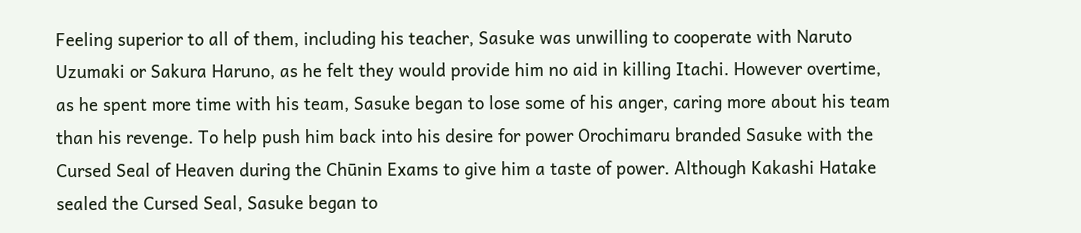Feeling superior to all of them, including his teacher, Sasuke was unwilling to cooperate with Naruto Uzumaki or Sakura Haruno, as he felt they would provide him no aid in killing Itachi. However overtime, as he spent more time with his team, Sasuke began to lose some of his anger, caring more about his team than his revenge. To help push him back into his desire for power Orochimaru branded Sasuke with the Cursed Seal of Heaven during the Chūnin Exams to give him a taste of power. Although Kakashi Hatake sealed the Cursed Seal, Sasuke began to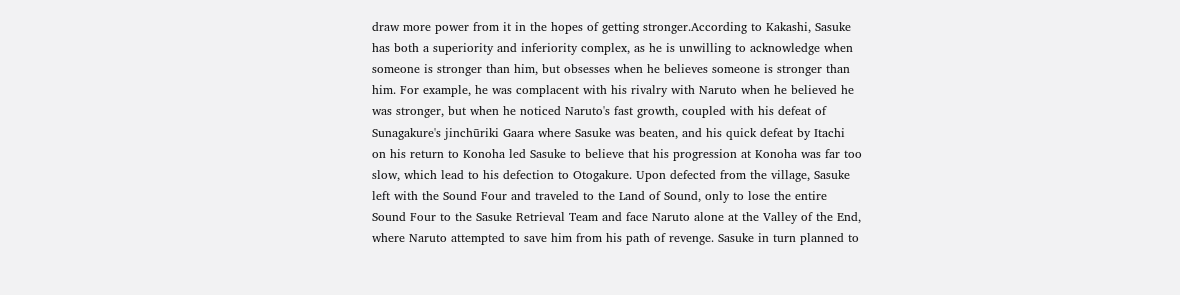draw more power from it in the hopes of getting stronger.According to Kakashi, Sasuke has both a superiority and inferiority complex, as he is unwilling to acknowledge when someone is stronger than him, but obsesses when he believes someone is stronger than him. For example, he was complacent with his rivalry with Naruto when he believed he was stronger, but when he noticed Naruto's fast growth, coupled with his defeat of Sunagakure's jinchūriki Gaara where Sasuke was beaten, and his quick defeat by Itachi on his return to Konoha led Sasuke to believe that his progression at Konoha was far too slow, which lead to his defection to Otogakure. Upon defected from the village, Sasuke left with the Sound Four and traveled to the Land of Sound, only to lose the entire Sound Four to the Sasuke Retrieval Team and face Naruto alone at the Valley of the End, where Naruto attempted to save him from his path of revenge. Sasuke in turn planned to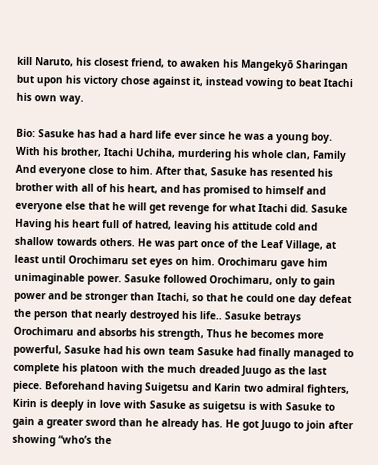kill Naruto, his closest friend, to awaken his Mangekyō Sharingan but upon his victory chose against it, instead vowing to beat Itachi his own way.

Bio: Sasuke has had a hard life ever since he was a young boy. With his brother, Itachi Uchiha, murdering his whole clan, Family And everyone close to him. After that, Sasuke has resented his brother with all of his heart, and has promised to himself and everyone else that he will get revenge for what Itachi did. Sasuke Having his heart full of hatred, leaving his attitude cold and shallow towards others. He was part once of the Leaf Village, at least until Orochimaru set eyes on him. Orochimaru gave him unimaginable power. Sasuke followed Orochimaru, only to gain power and be stronger than Itachi, so that he could one day defeat the person that nearly destroyed his life.. Sasuke betrays Orochimaru and absorbs his strength, Thus he becomes more powerful, Sasuke had his own team Sasuke had finally managed to complete his platoon with the much dreaded Juugo as the last piece. Beforehand having Suigetsu and Karin two admiral fighters, Kirin is deeply in love with Sasuke as suigetsu is with Sasuke to gain a greater sword than he already has. He got Juugo to join after showing “who’s the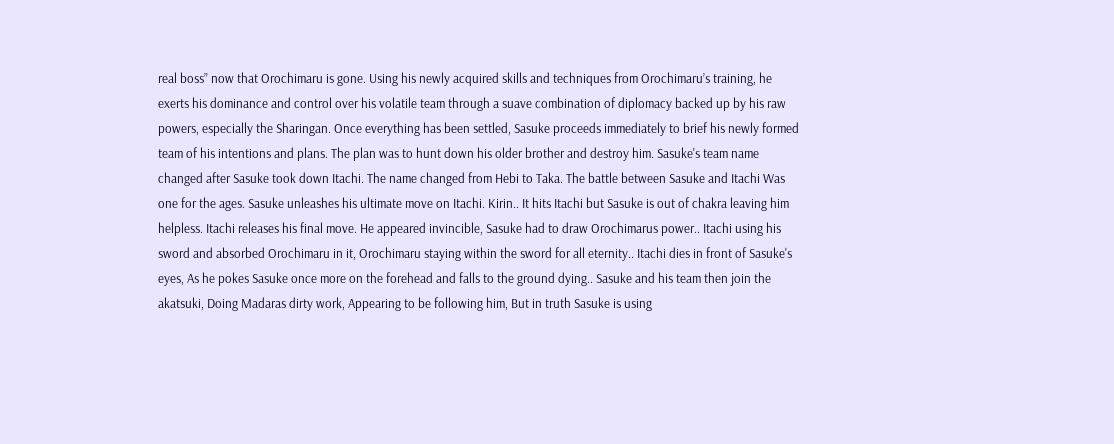real boss” now that Orochimaru is gone. Using his newly acquired skills and techniques from Orochimaru’s training, he exerts his dominance and control over his volatile team through a suave combination of diplomacy backed up by his raw powers, especially the Sharingan. Once everything has been settled, Sasuke proceeds immediately to brief his newly formed team of his intentions and plans. The plan was to hunt down his older brother and destroy him. Sasuke's team name changed after Sasuke took down Itachi. The name changed from Hebi to Taka. The battle between Sasuke and Itachi Was one for the ages. Sasuke unleashes his ultimate move on Itachi. Kirin.. It hits Itachi but Sasuke is out of chakra leaving him helpless. Itachi releases his final move. He appeared invincible, Sasuke had to draw Orochimarus power.. Itachi using his sword and absorbed Orochimaru in it, Orochimaru staying within the sword for all eternity.. Itachi dies in front of Sasuke's eyes, As he pokes Sasuke once more on the forehead and falls to the ground dying.. Sasuke and his team then join the akatsuki, Doing Madaras dirty work, Appearing to be following him, But in truth Sasuke is using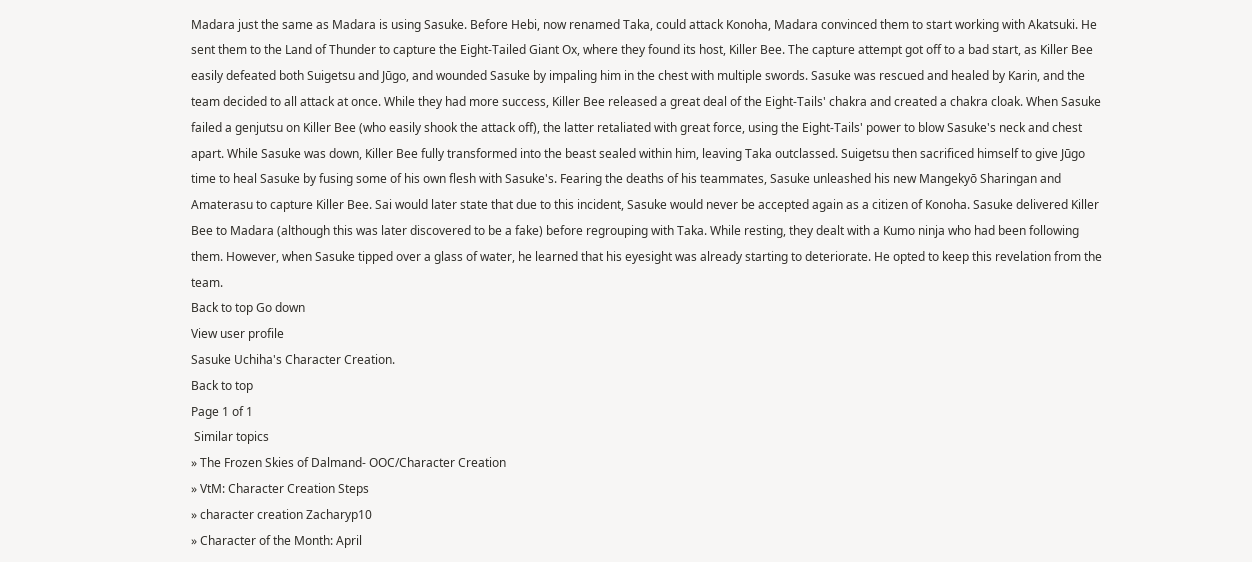Madara just the same as Madara is using Sasuke. Before Hebi, now renamed Taka, could attack Konoha, Madara convinced them to start working with Akatsuki. He sent them to the Land of Thunder to capture the Eight-Tailed Giant Ox, where they found its host, Killer Bee. The capture attempt got off to a bad start, as Killer Bee easily defeated both Suigetsu and Jūgo, and wounded Sasuke by impaling him in the chest with multiple swords. Sasuke was rescued and healed by Karin, and the team decided to all attack at once. While they had more success, Killer Bee released a great deal of the Eight-Tails' chakra and created a chakra cloak. When Sasuke failed a genjutsu on Killer Bee (who easily shook the attack off), the latter retaliated with great force, using the Eight-Tails' power to blow Sasuke's neck and chest apart. While Sasuke was down, Killer Bee fully transformed into the beast sealed within him, leaving Taka outclassed. Suigetsu then sacrificed himself to give Jūgo time to heal Sasuke by fusing some of his own flesh with Sasuke's. Fearing the deaths of his teammates, Sasuke unleashed his new Mangekyō Sharingan and Amaterasu to capture Killer Bee. Sai would later state that due to this incident, Sasuke would never be accepted again as a citizen of Konoha. Sasuke delivered Killer Bee to Madara (although this was later discovered to be a fake) before regrouping with Taka. While resting, they dealt with a Kumo ninja who had been following them. However, when Sasuke tipped over a glass of water, he learned that his eyesight was already starting to deteriorate. He opted to keep this revelation from the team.
Back to top Go down
View user profile
Sasuke Uchiha's Character Creation.
Back to top
Page 1 of 1
 Similar topics
» The Frozen Skies of Dalmand- OOC/Character Creation
» VtM: Character Creation Steps
» character creation Zacharyp10
» Character of the Month: April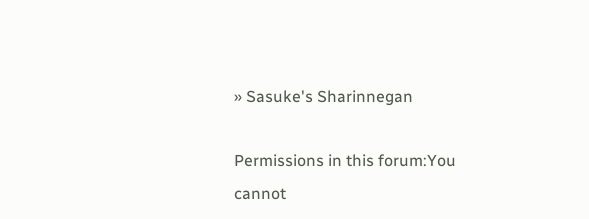» Sasuke's Sharinnegan

Permissions in this forum:You cannot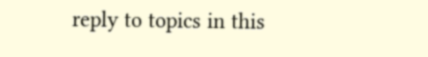reply to topics in this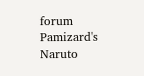forum
Pamizard's Naruto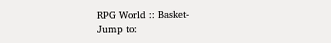RPG World :: Basket-
Jump to: